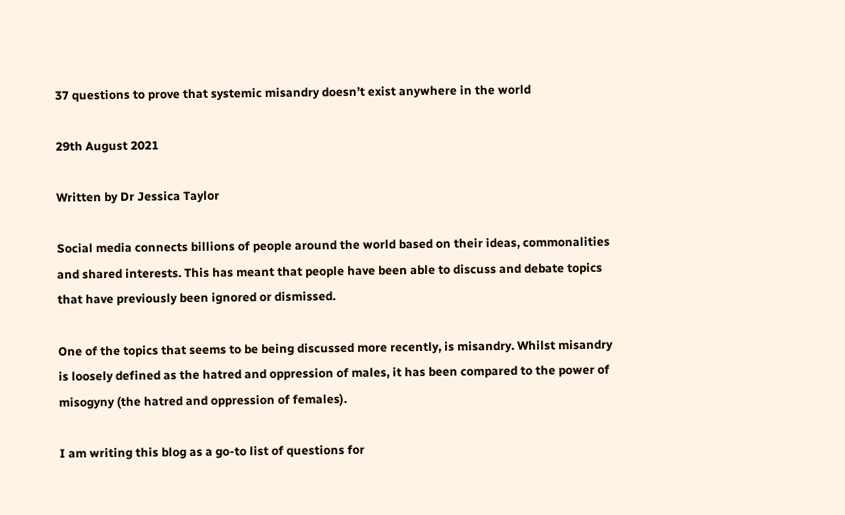37 questions to prove that systemic misandry doesn’t exist anywhere in the world

29th August 2021

Written by Dr Jessica Taylor

Social media connects billions of people around the world based on their ideas, commonalities and shared interests. This has meant that people have been able to discuss and debate topics that have previously been ignored or dismissed.

One of the topics that seems to be being discussed more recently, is misandry. Whilst misandry is loosely defined as the hatred and oppression of males, it has been compared to the power of misogyny (the hatred and oppression of females).

I am writing this blog as a go-to list of questions for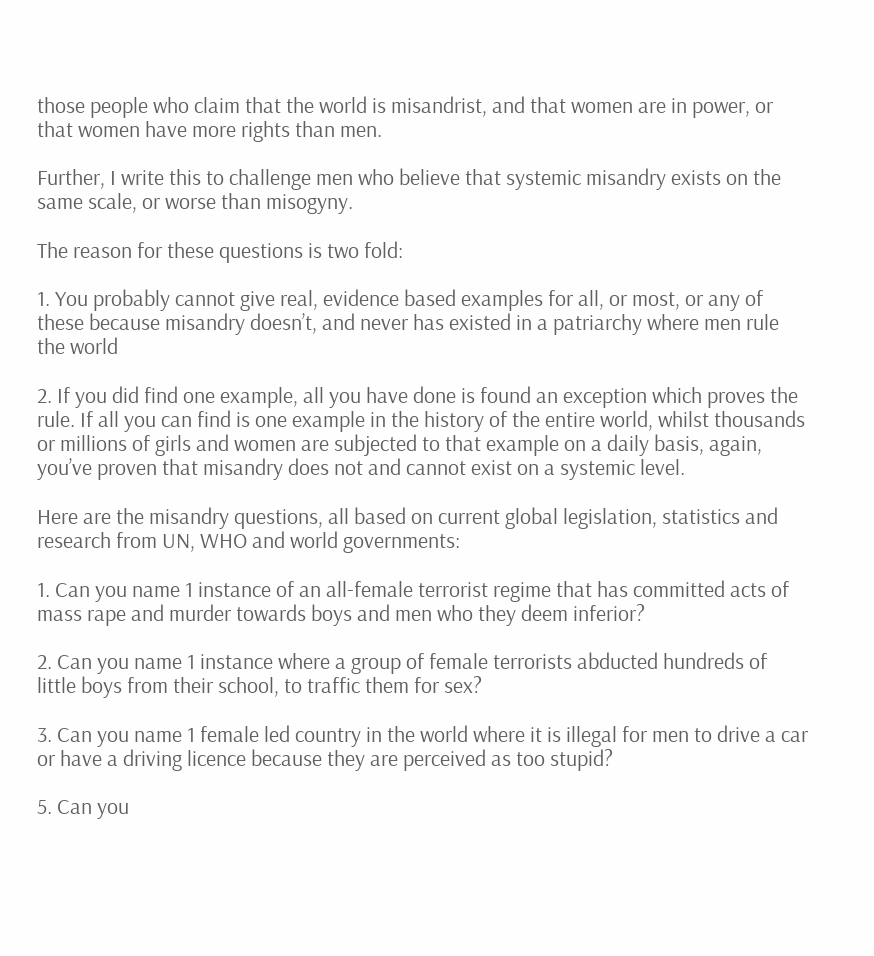those people who claim that the world is misandrist, and that women are in power, or that women have more rights than men.

Further, I write this to challenge men who believe that systemic misandry exists on the same scale, or worse than misogyny.

The reason for these questions is two fold:

1. You probably cannot give real, evidence based examples for all, or most, or any of these because misandry doesn’t, and never has existed in a patriarchy where men rule the world

2. If you did find one example, all you have done is found an exception which proves the rule. If all you can find is one example in the history of the entire world, whilst thousands or millions of girls and women are subjected to that example on a daily basis, again, you’ve proven that misandry does not and cannot exist on a systemic level.

Here are the misandry questions, all based on current global legislation, statistics and research from UN, WHO and world governments:

1. Can you name 1 instance of an all-female terrorist regime that has committed acts of mass rape and murder towards boys and men who they deem inferior?

2. Can you name 1 instance where a group of female terrorists abducted hundreds of little boys from their school, to traffic them for sex?

3. Can you name 1 female led country in the world where it is illegal for men to drive a car or have a driving licence because they are perceived as too stupid?

5. Can you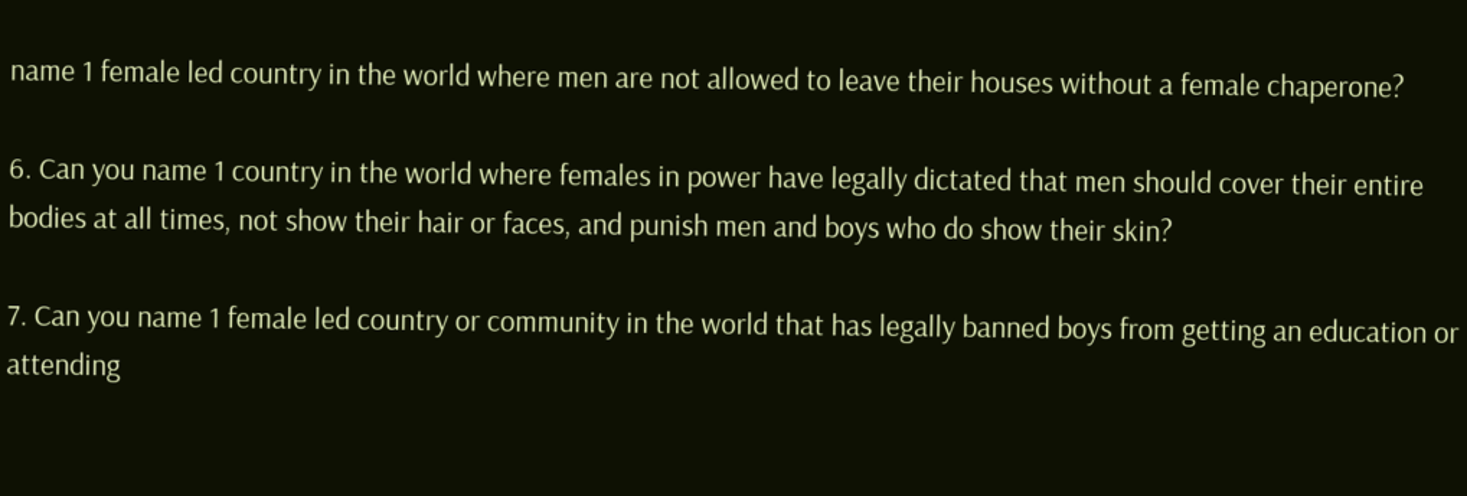name 1 female led country in the world where men are not allowed to leave their houses without a female chaperone?

6. Can you name 1 country in the world where females in power have legally dictated that men should cover their entire bodies at all times, not show their hair or faces, and punish men and boys who do show their skin?

7. Can you name 1 female led country or community in the world that has legally banned boys from getting an education or attending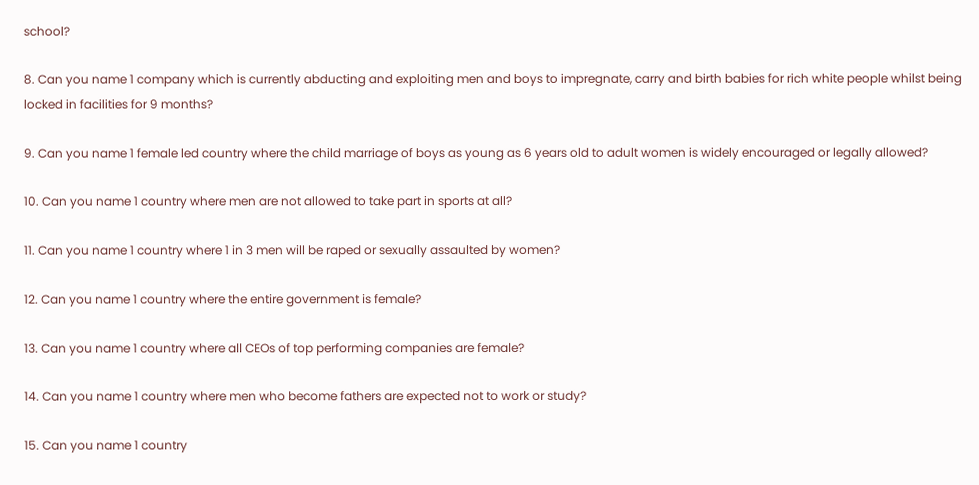school?

8. Can you name 1 company which is currently abducting and exploiting men and boys to impregnate, carry and birth babies for rich white people whilst being locked in facilities for 9 months?

9. Can you name 1 female led country where the child marriage of boys as young as 6 years old to adult women is widely encouraged or legally allowed?

10. Can you name 1 country where men are not allowed to take part in sports at all?

11. Can you name 1 country where 1 in 3 men will be raped or sexually assaulted by women?

12. Can you name 1 country where the entire government is female?

13. Can you name 1 country where all CEOs of top performing companies are female?

14. Can you name 1 country where men who become fathers are expected not to work or study?

15. Can you name 1 country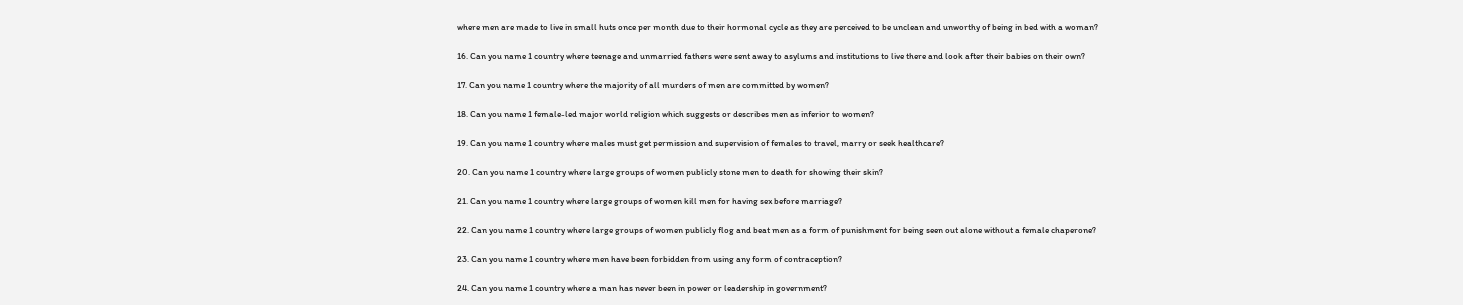where men are made to live in small huts once per month due to their hormonal cycle as they are perceived to be unclean and unworthy of being in bed with a woman?

16. Can you name 1 country where teenage and unmarried fathers were sent away to asylums and institutions to live there and look after their babies on their own?

17. Can you name 1 country where the majority of all murders of men are committed by women?

18. Can you name 1 female-led major world religion which suggests or describes men as inferior to women?

19. Can you name 1 country where males must get permission and supervision of females to travel, marry or seek healthcare?

20. Can you name 1 country where large groups of women publicly stone men to death for showing their skin?

21. Can you name 1 country where large groups of women kill men for having sex before marriage?

22. Can you name 1 country where large groups of women publicly flog and beat men as a form of punishment for being seen out alone without a female chaperone?

23. Can you name 1 country where men have been forbidden from using any form of contraception?

24. Can you name 1 country where a man has never been in power or leadership in government?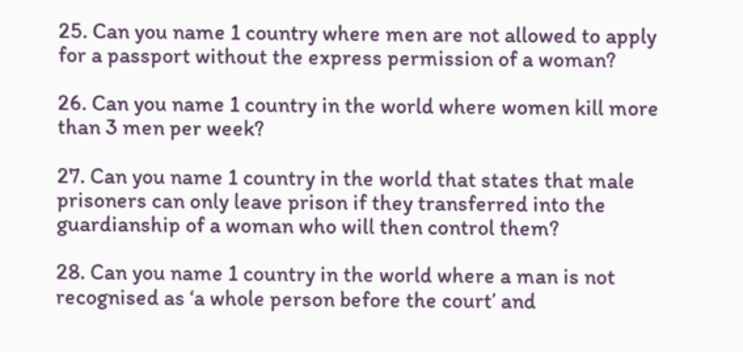25. Can you name 1 country where men are not allowed to apply for a passport without the express permission of a woman?

26. Can you name 1 country in the world where women kill more than 3 men per week?

27. Can you name 1 country in the world that states that male prisoners can only leave prison if they transferred into the guardianship of a woman who will then control them?

28. Can you name 1 country in the world where a man is not recognised as ‘a whole person before the court’ and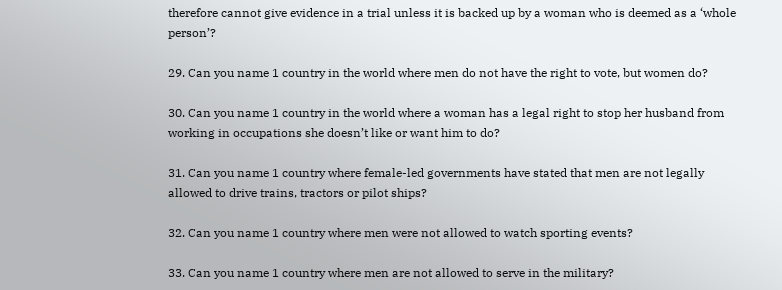therefore cannot give evidence in a trial unless it is backed up by a woman who is deemed as a ‘whole person’?

29. Can you name 1 country in the world where men do not have the right to vote, but women do?

30. Can you name 1 country in the world where a woman has a legal right to stop her husband from working in occupations she doesn’t like or want him to do?

31. Can you name 1 country where female-led governments have stated that men are not legally allowed to drive trains, tractors or pilot ships?

32. Can you name 1 country where men were not allowed to watch sporting events?

33. Can you name 1 country where men are not allowed to serve in the military?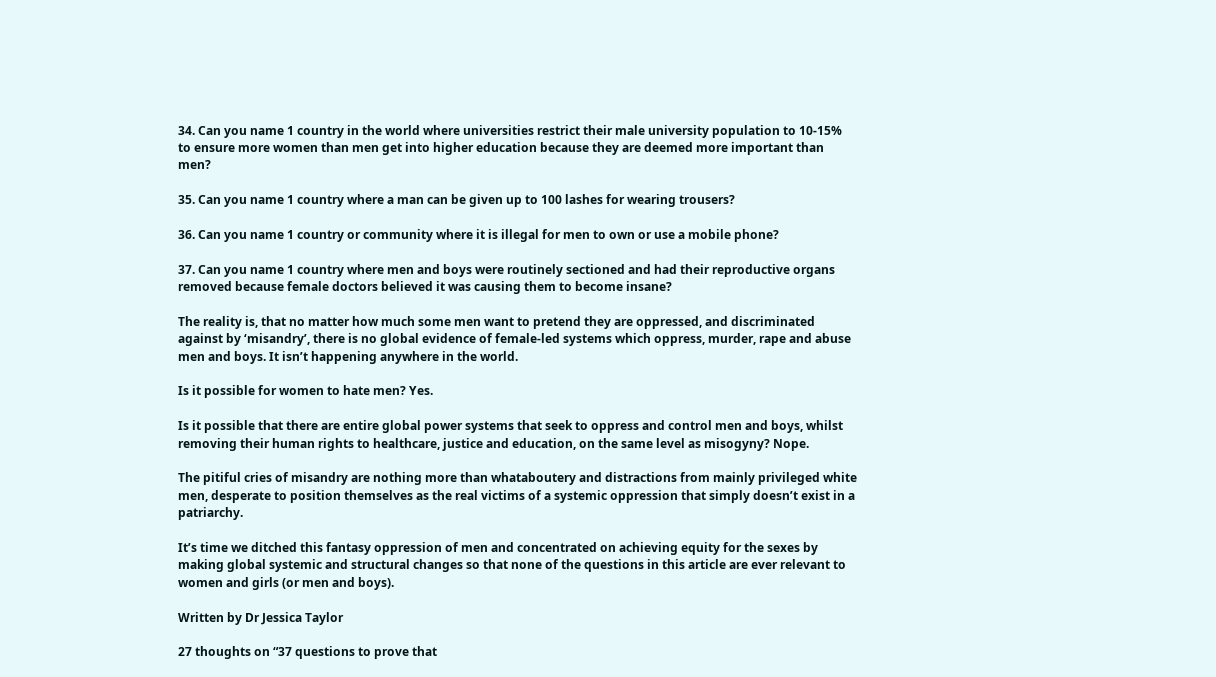34. Can you name 1 country in the world where universities restrict their male university population to 10-15% to ensure more women than men get into higher education because they are deemed more important than men?

35. Can you name 1 country where a man can be given up to 100 lashes for wearing trousers?

36. Can you name 1 country or community where it is illegal for men to own or use a mobile phone?

37. Can you name 1 country where men and boys were routinely sectioned and had their reproductive organs removed because female doctors believed it was causing them to become insane?

The reality is, that no matter how much some men want to pretend they are oppressed, and discriminated against by ‘misandry’, there is no global evidence of female-led systems which oppress, murder, rape and abuse men and boys. It isn’t happening anywhere in the world.

Is it possible for women to hate men? Yes.

Is it possible that there are entire global power systems that seek to oppress and control men and boys, whilst removing their human rights to healthcare, justice and education, on the same level as misogyny? Nope.

The pitiful cries of misandry are nothing more than whataboutery and distractions from mainly privileged white men, desperate to position themselves as the real victims of a systemic oppression that simply doesn’t exist in a patriarchy.

It’s time we ditched this fantasy oppression of men and concentrated on achieving equity for the sexes by making global systemic and structural changes so that none of the questions in this article are ever relevant to women and girls (or men and boys).

Written by Dr Jessica Taylor

27 thoughts on “37 questions to prove that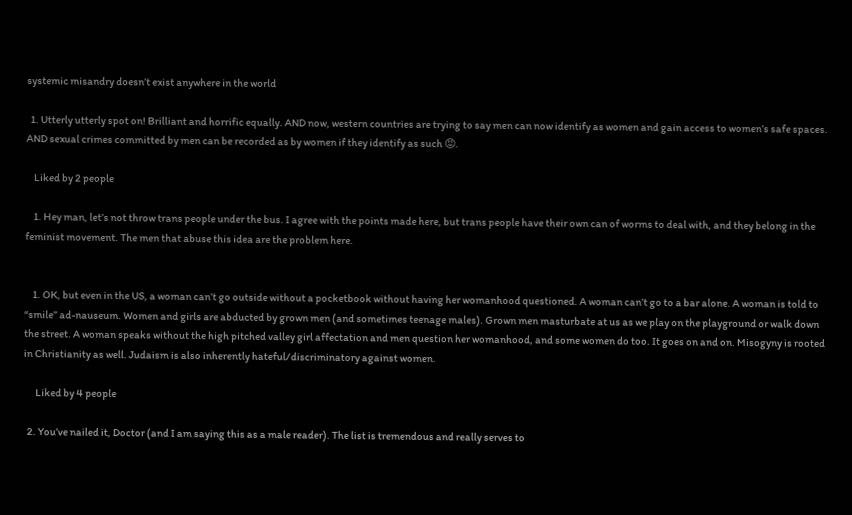systemic misandry doesn’t exist anywhere in the world

  1. Utterly utterly spot on! Brilliant and horrific equally. AND now, western countries are trying to say men can now identify as women and gain access to women’s safe spaces. AND sexual crimes committed by men can be recorded as by women if they identify as such 😡.

    Liked by 2 people

    1. Hey man, let’s not throw trans people under the bus. I agree with the points made here, but trans people have their own can of worms to deal with, and they belong in the feminist movement. The men that abuse this idea are the problem here.


    1. OK, but even in the US, a woman can’t go outside without a pocketbook without having her womanhood questioned. A woman can’t go to a bar alone. A woman is told to “smile” ad-nauseum. Women and girls are abducted by grown men (and sometimes teenage males). Grown men masturbate at us as we play on the playground or walk down the street. A woman speaks without the high pitched valley girl affectation and men question her womanhood, and some women do too. It goes on and on. Misogyny is rooted in Christianity as well. Judaism is also inherently hateful/discriminatory against women.

      Liked by 4 people

  2. You’ve nailed it, Doctor (and I am saying this as a male reader). The list is tremendous and really serves to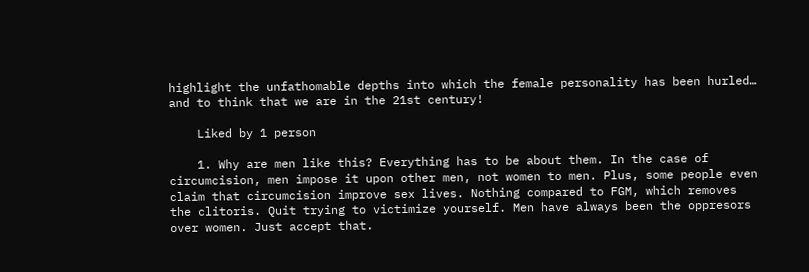highlight the unfathomable depths into which the female personality has been hurled… and to think that we are in the 21st century!

    Liked by 1 person

    1. Why are men like this? Everything has to be about them. In the case of circumcision, men impose it upon other men, not women to men. Plus, some people even claim that circumcision improve sex lives. Nothing compared to FGM, which removes the clitoris. Quit trying to victimize yourself. Men have always been the oppresors over women. Just accept that.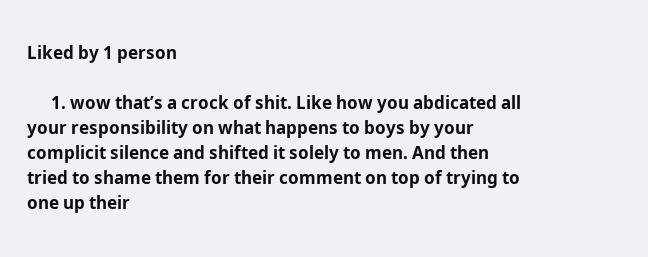Liked by 1 person

      1. wow that’s a crock of shit. Like how you abdicated all your responsibility on what happens to boys by your complicit silence and shifted it solely to men. And then tried to shame them for their comment on top of trying to one up their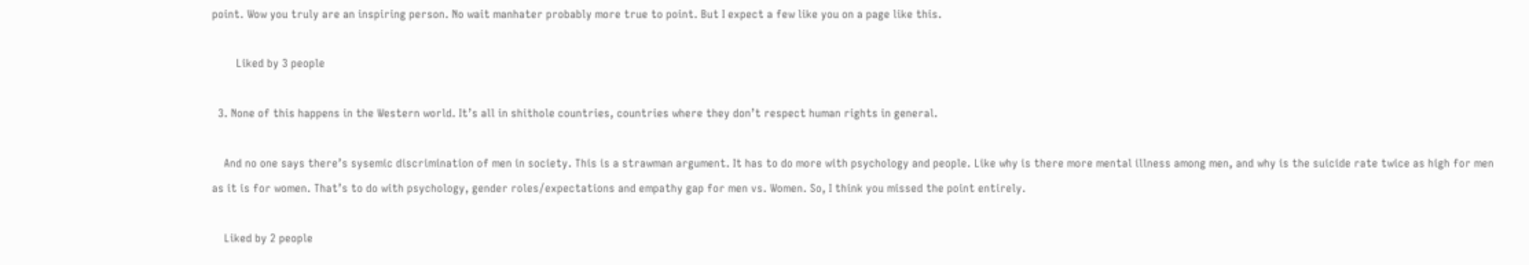point. Wow you truly are an inspiring person. No wait manhater probably more true to point. But I expect a few like you on a page like this.

        Liked by 3 people

  3. None of this happens in the Western world. It’s all in shithole countries, countries where they don’t respect human rights in general.

    And no one says there’s sysemic discrimination of men in society. This is a strawman argument. It has to do more with psychology and people. Like why is there more mental illness among men, and why is the suicide rate twice as high for men as it is for women. That’s to do with psychology, gender roles/expectations and empathy gap for men vs. Women. So, I think you missed the point entirely.

    Liked by 2 people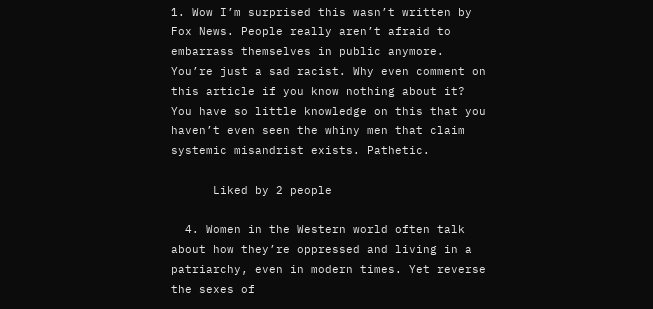1. Wow I’m surprised this wasn’t written by Fox News. People really aren’t afraid to embarrass themselves in public anymore. You’re just a sad racist. Why even comment on this article if you know nothing about it? You have so little knowledge on this that you haven’t even seen the whiny men that claim systemic misandrist exists. Pathetic.

      Liked by 2 people

  4. Women in the Western world often talk about how they’re oppressed and living in a patriarchy, even in modern times. Yet reverse the sexes of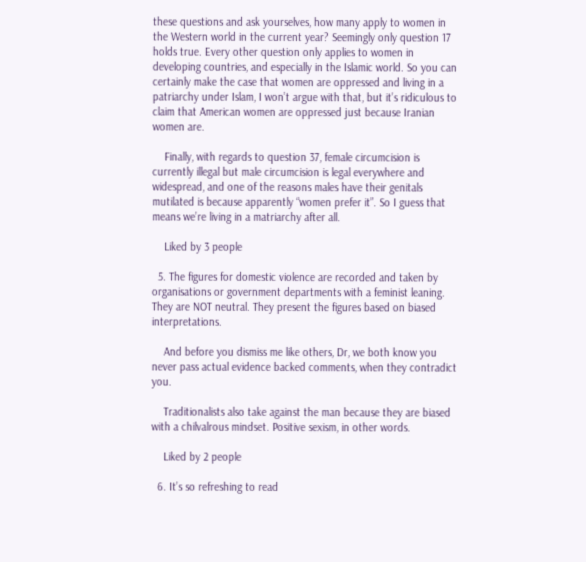these questions and ask yourselves, how many apply to women in the Western world in the current year? Seemingly only question 17 holds true. Every other question only applies to women in developing countries, and especially in the Islamic world. So you can certainly make the case that women are oppressed and living in a patriarchy under Islam, I won’t argue with that, but it’s ridiculous to claim that American women are oppressed just because Iranian women are.

    Finally, with regards to question 37, female circumcision is currently illegal but male circumcision is legal everywhere and widespread, and one of the reasons males have their genitals mutilated is because apparently “women prefer it”. So I guess that means we’re living in a matriarchy after all.

    Liked by 3 people

  5. The figures for domestic violence are recorded and taken by organisations or government departments with a feminist leaning. They are NOT neutral. They present the figures based on biased interpretations.

    And before you dismiss me like others, Dr, we both know you never pass actual evidence backed comments, when they contradict you.

    Traditionalists also take against the man because they are biased with a chilvalrous mindset. Positive sexism, in other words.

    Liked by 2 people

  6. It’s so refreshing to read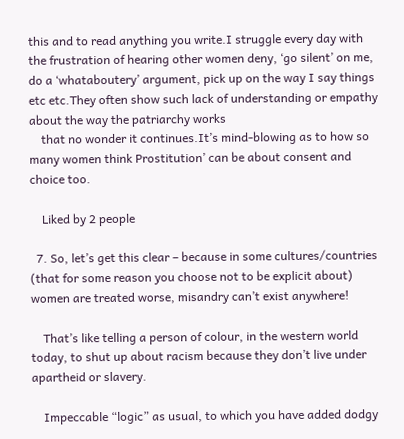this and to read anything you write.I struggle every day with the frustration of hearing other women deny, ‘go silent’ on me, do a ‘whataboutery’ argument, pick up on the way I say things etc etc.They often show such lack of understanding or empathy about the way the patriarchy works
    that no wonder it continues.It’s mind-blowing as to how so many women think Prostitution’ can be about consent and choice too.

    Liked by 2 people

  7. So, let’s get this clear – because in some cultures/countries (that for some reason you choose not to be explicit about) women are treated worse, misandry can’t exist anywhere!

    That’s like telling a person of colour, in the western world today, to shut up about racism because they don’t live under apartheid or slavery.

    Impeccable “logic” as usual, to which you have added dodgy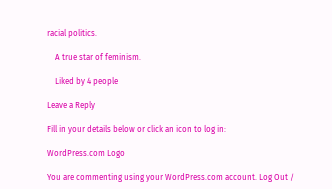racial politics.

    A true star of feminism.

    Liked by 4 people

Leave a Reply

Fill in your details below or click an icon to log in:

WordPress.com Logo

You are commenting using your WordPress.com account. Log Out /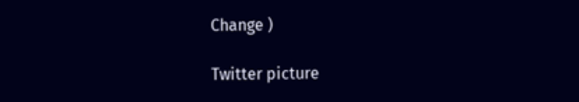Change )

Twitter picture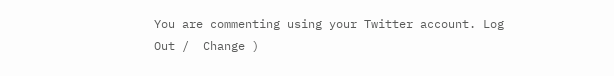You are commenting using your Twitter account. Log Out /  Change )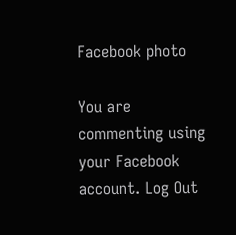Facebook photo

You are commenting using your Facebook account. Log Out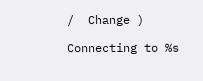/  Change )

Connecting to %s